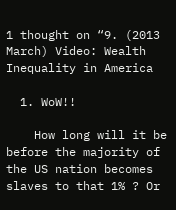1 thought on “9. (2013 March) Video: Wealth Inequality in America

  1. WoW!!

    How long will it be before the majority of the US nation becomes slaves to that 1% ? Or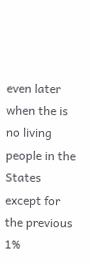even later when the is no living people in the States except for the previous 1%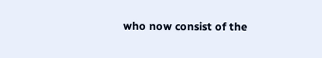who now consist of the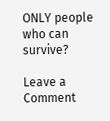ONLY people who can survive?

Leave a Comment